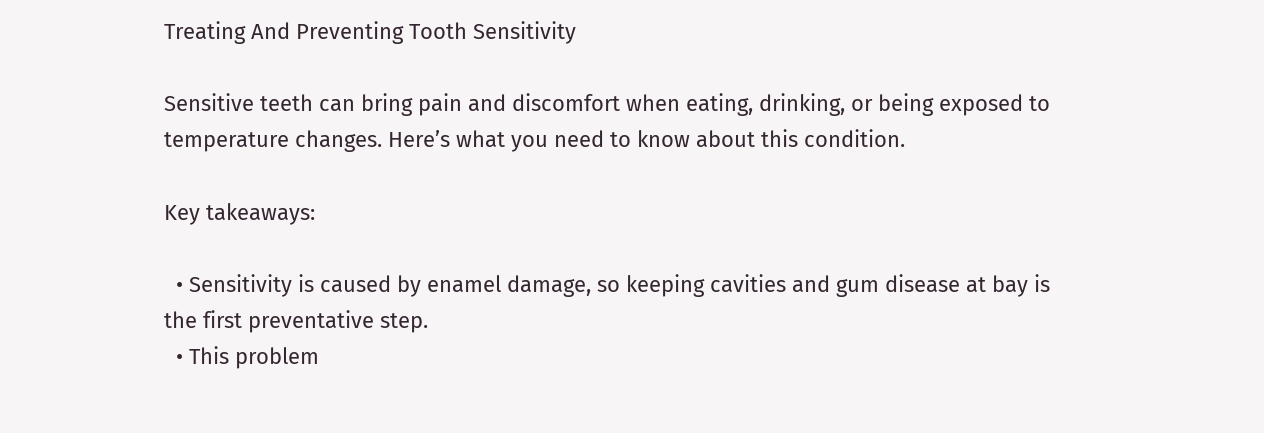Treating And Preventing Tooth Sensitivity

Sensitive teeth can bring pain and discomfort when eating, drinking, or being exposed to temperature changes. Here’s what you need to know about this condition.

Key takeaways:

  • Sensitivity is caused by enamel damage, so keeping cavities and gum disease at bay is the first preventative step.
  • This problem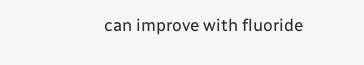can improve with fluoride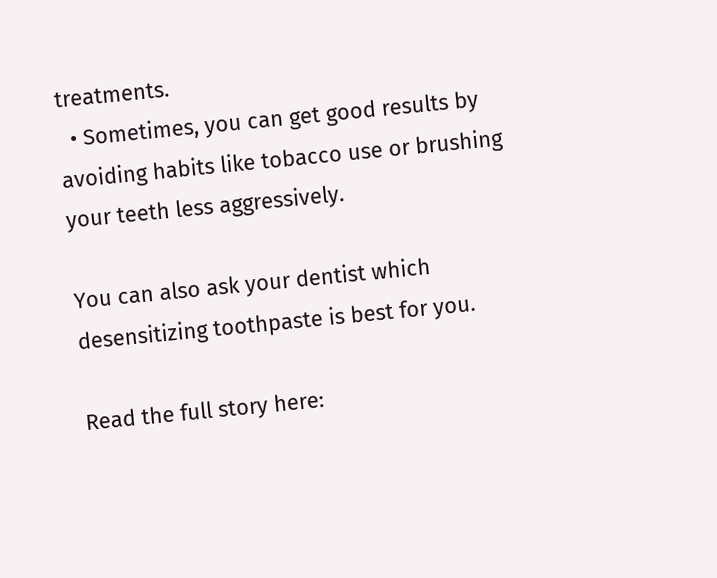treatments.
  • Sometimes, you can get good results by avoiding habits like tobacco use or brushing your teeth less aggressively.

You can also ask your dentist which desensitizing toothpaste is best for you.

Read the full story here: